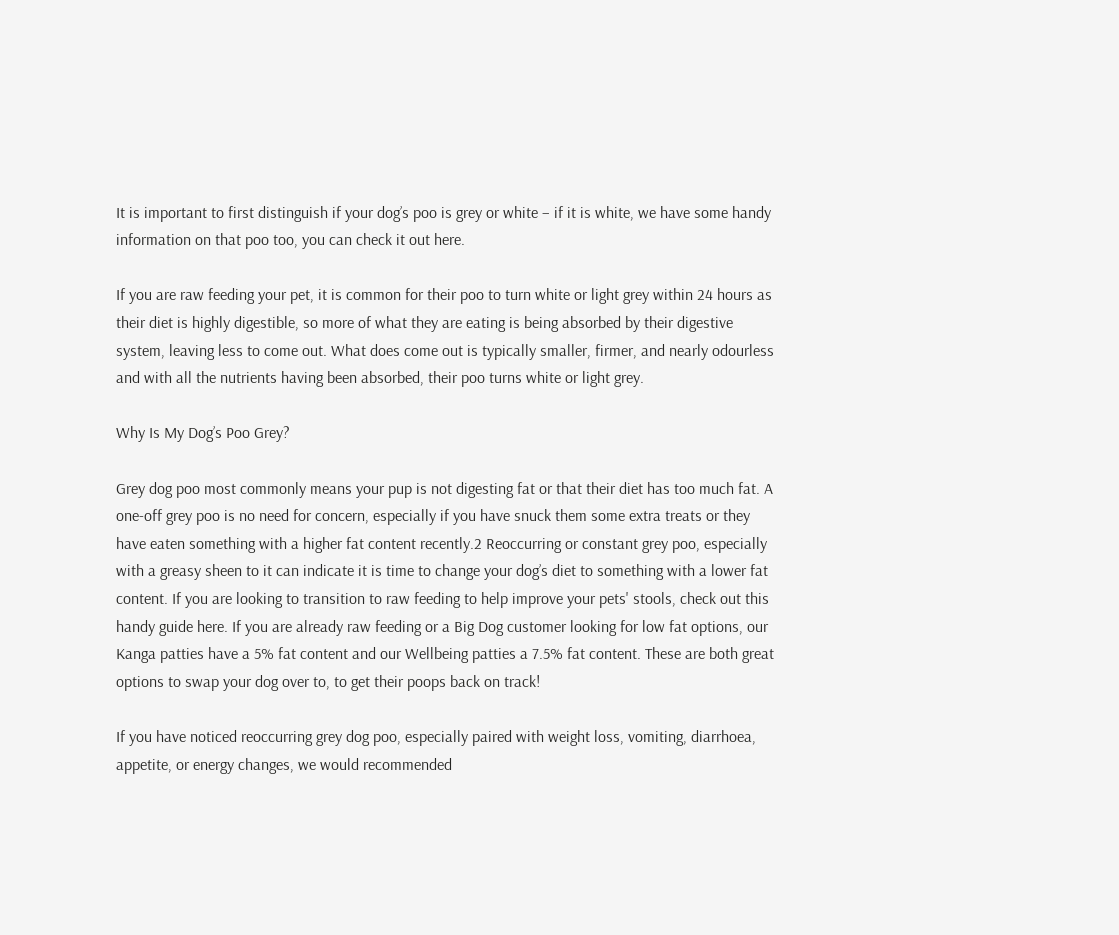It is important to first distinguish if your dog’s poo is grey or white – if it is white, we have some handy information on that poo too, you can check it out here.

If you are raw feeding your pet, it is common for their poo to turn white or light grey within 24 hours as their diet is highly digestible, so more of what they are eating is being absorbed by their digestive system, leaving less to come out. What does come out is typically smaller, firmer, and nearly odourless and with all the nutrients having been absorbed, their poo turns white or light grey.

Why Is My Dog’s Poo Grey?

Grey dog poo most commonly means your pup is not digesting fat or that their diet has too much fat. A one-off grey poo is no need for concern, especially if you have snuck them some extra treats or they have eaten something with a higher fat content recently.2 Reoccurring or constant grey poo, especially with a greasy sheen to it can indicate it is time to change your dog’s diet to something with a lower fat content. If you are looking to transition to raw feeding to help improve your pets' stools, check out this handy guide here. If you are already raw feeding or a Big Dog customer looking for low fat options, our Kanga patties have a 5% fat content and our Wellbeing patties a 7.5% fat content. These are both great options to swap your dog over to, to get their poops back on track!

If you have noticed reoccurring grey dog poo, especially paired with weight loss, vomiting, diarrhoea, appetite, or energy changes, we would recommended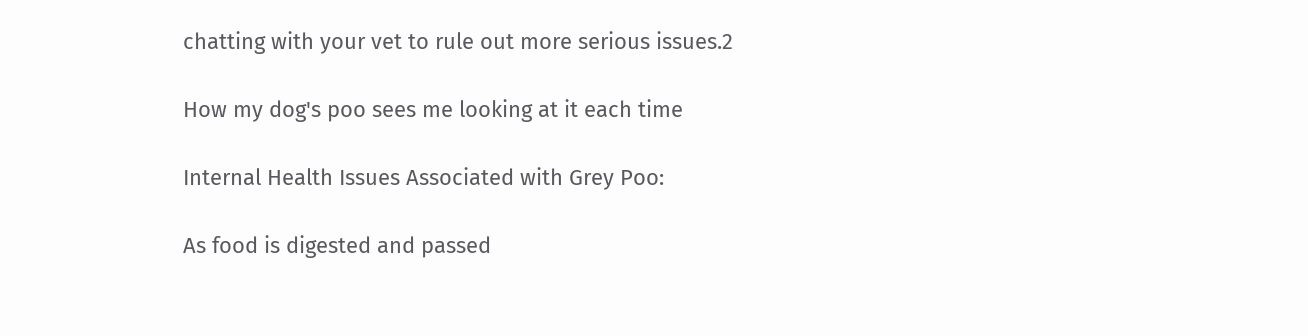chatting with your vet to rule out more serious issues.2

How my dog's poo sees me looking at it each time

Internal Health Issues Associated with Grey Poo:

As food is digested and passed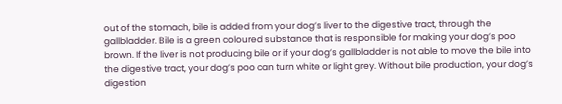out of the stomach, bile is added from your dog’s liver to the digestive tract, through the gallbladder. Bile is a green coloured substance that is responsible for making your dog’s poo brown. If the liver is not producing bile or if your dog’s gallbladder is not able to move the bile into the digestive tract, your dog’s poo can turn white or light grey. Without bile production, your dog’s digestion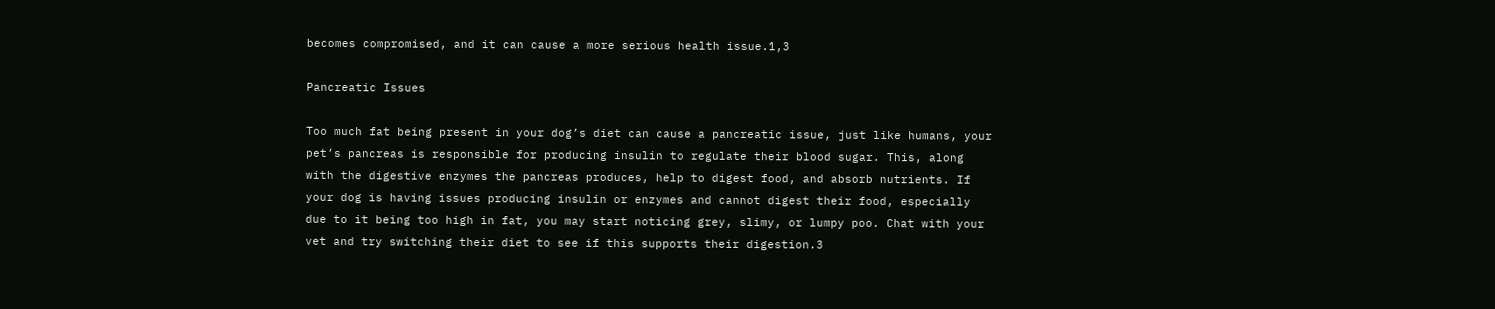becomes compromised, and it can cause a more serious health issue.1,3

Pancreatic Issues

Too much fat being present in your dog’s diet can cause a pancreatic issue, just like humans, your pet’s pancreas is responsible for producing insulin to regulate their blood sugar. This, along with the digestive enzymes the pancreas produces, help to digest food, and absorb nutrients. If your dog is having issues producing insulin or enzymes and cannot digest their food, especially due to it being too high in fat, you may start noticing grey, slimy, or lumpy poo. Chat with your vet and try switching their diet to see if this supports their digestion.3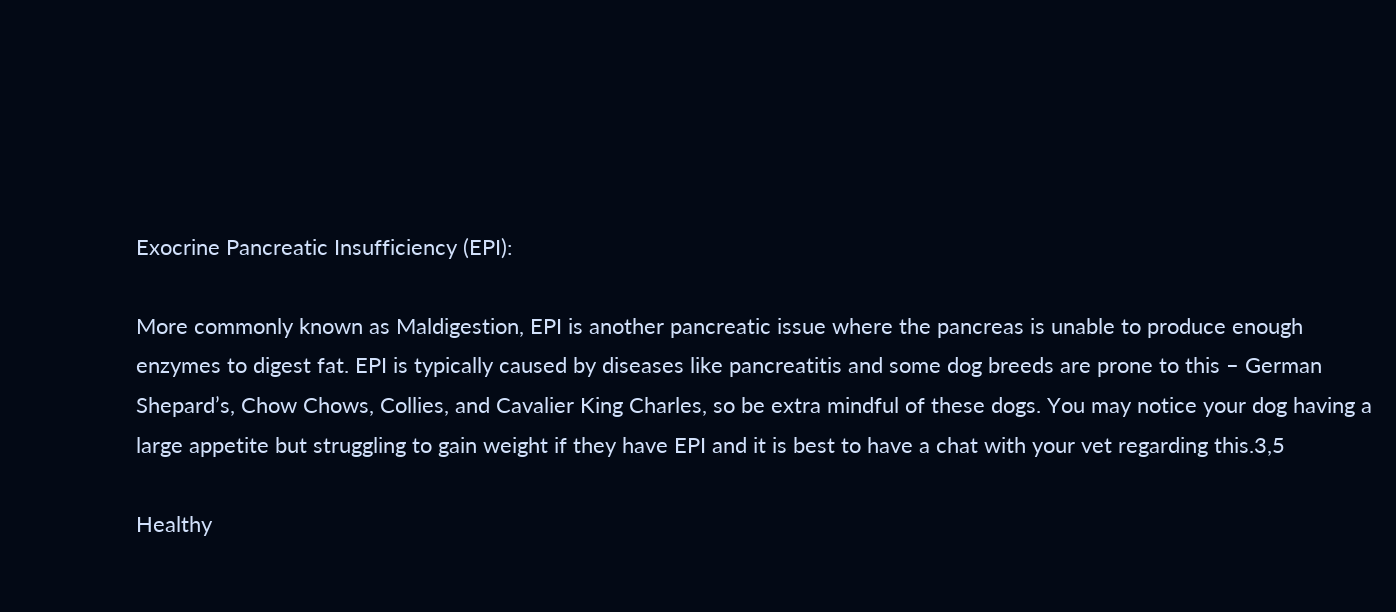Exocrine Pancreatic Insufficiency (EPI):

More commonly known as Maldigestion, EPI is another pancreatic issue where the pancreas is unable to produce enough enzymes to digest fat. EPI is typically caused by diseases like pancreatitis and some dog breeds are prone to this – German Shepard’s, Chow Chows, Collies, and Cavalier King Charles, so be extra mindful of these dogs. You may notice your dog having a large appetite but struggling to gain weight if they have EPI and it is best to have a chat with your vet regarding this.3,5

Healthy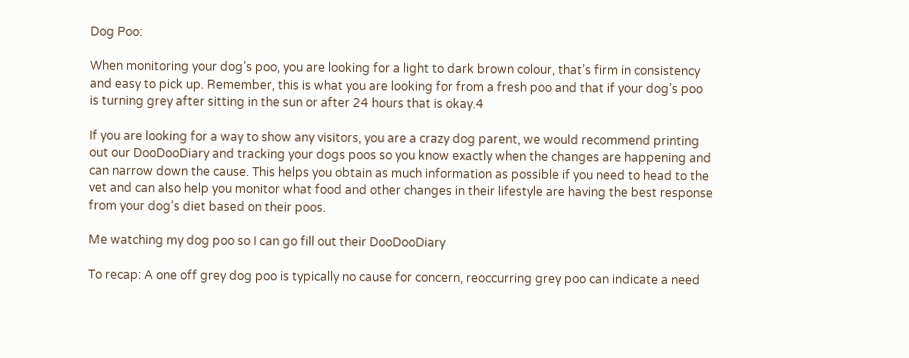Dog Poo:

When monitoring your dog’s poo, you are looking for a light to dark brown colour, that’s firm in consistency and easy to pick up. Remember, this is what you are looking for from a fresh poo and that if your dog’s poo is turning grey after sitting in the sun or after 24 hours that is okay.4

If you are looking for a way to show any visitors, you are a crazy dog parent, we would recommend printing out our DooDooDiary and tracking your dogs poos so you know exactly when the changes are happening and can narrow down the cause. This helps you obtain as much information as possible if you need to head to the vet and can also help you monitor what food and other changes in their lifestyle are having the best response from your dog’s diet based on their poos.

Me watching my dog poo so I can go fill out their DooDooDiary

To recap: A one off grey dog poo is typically no cause for concern, reoccurring grey poo can indicate a need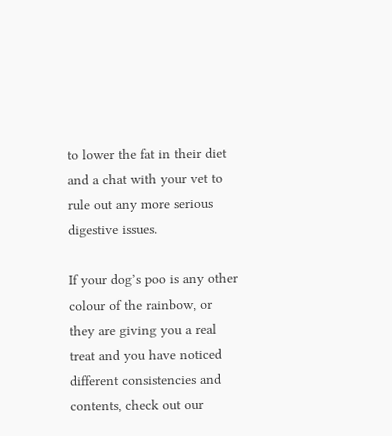to lower the fat in their diet and a chat with your vet to rule out any more serious digestive issues.

If your dog’s poo is any other colour of the rainbow, or they are giving you a real treat and you have noticed different consistencies and contents, check out our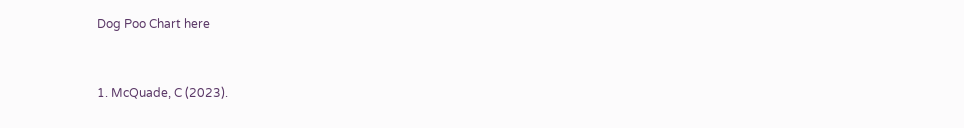Dog Poo Chart here


1. McQuade, C (2023).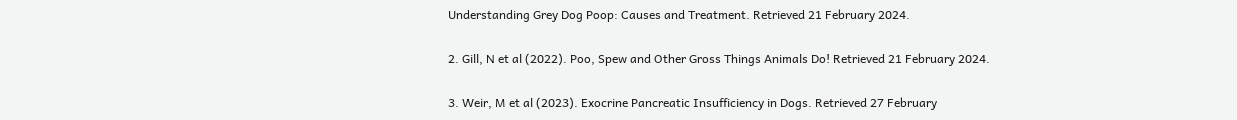Understanding Grey Dog Poop: Causes and Treatment. Retrieved 21 February 2024.

2. Gill, N et al (2022). Poo, Spew and Other Gross Things Animals Do! Retrieved 21 February 2024.

3. Weir, M et al (2023). Exocrine Pancreatic Insufficiency in Dogs. Retrieved 27 February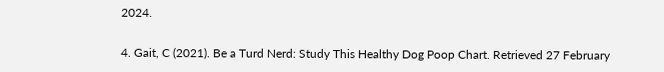2024.

4. Gait, C (2021). Be a Turd Nerd: Study This Healthy Dog Poop Chart. Retrieved 27 February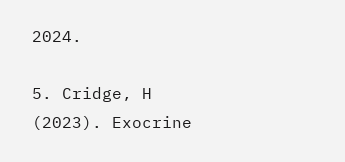2024.

5. Cridge, H (2023). Exocrine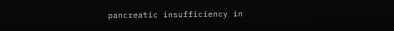pancreatic insufficiency in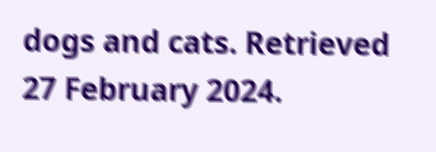dogs and cats. Retrieved 27 February 2024.